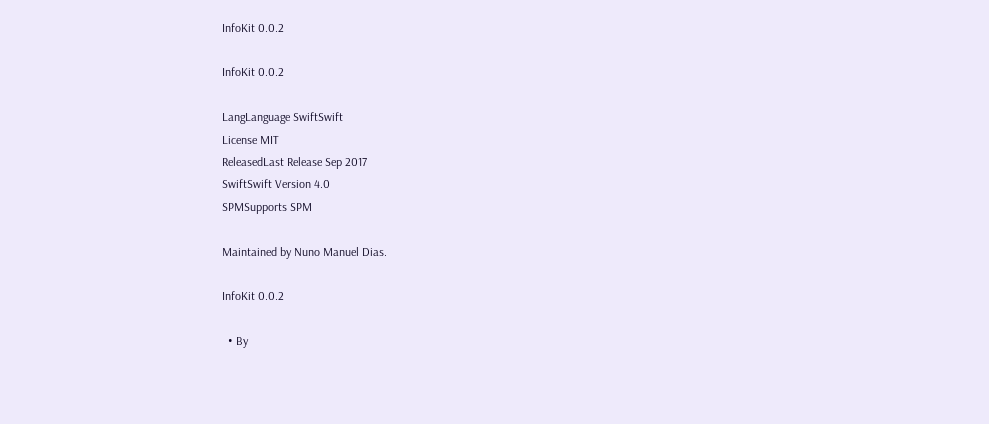InfoKit 0.0.2

InfoKit 0.0.2

LangLanguage SwiftSwift
License MIT
ReleasedLast Release Sep 2017
SwiftSwift Version 4.0
SPMSupports SPM

Maintained by Nuno Manuel Dias.

InfoKit 0.0.2

  • By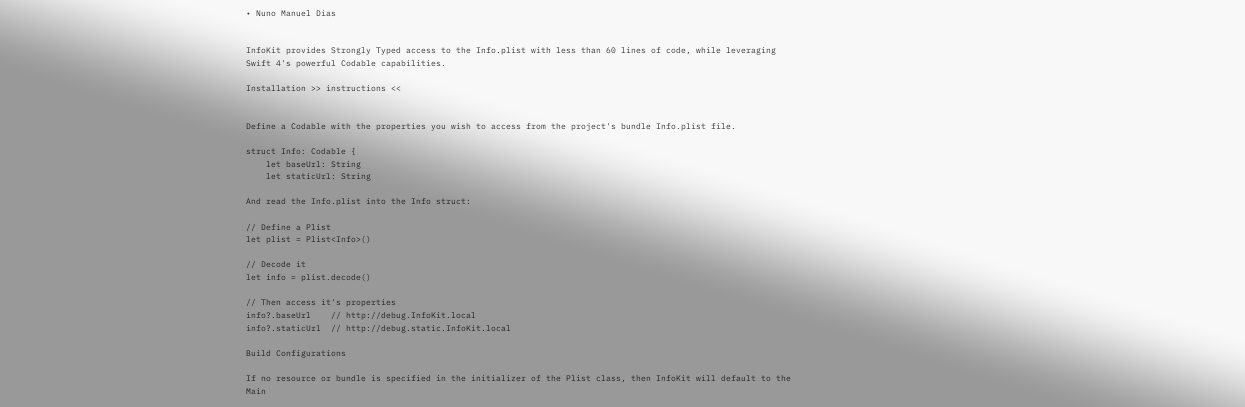• Nuno Manuel Dias


InfoKit provides Strongly Typed access to the Info.plist with less than 60 lines of code, while leveraging Swift 4's powerful Codable capabilities.

Installation >> instructions <<


Define a Codable with the properties you wish to access from the project's bundle Info.plist file.

struct Info: Codable {
    let baseUrl: String
    let staticUrl: String

And read the Info.plist into the Info struct:

// Define a Plist
let plist = Plist<Info>()

// Decode it
let info = plist.decode()

// Then access it's properties
info?.baseUrl    // http://debug.InfoKit.local
info?.staticUrl  // http://debug.static.InfoKit.local

Build Configurations

If no resource or bundle is specified in the initializer of the Plist class, then InfoKit will default to the Main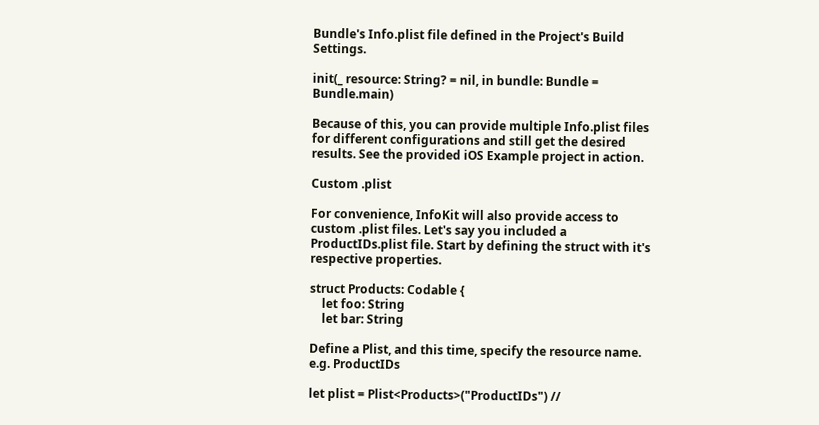Bundle's Info.plist file defined in the Project's Build Settings.

init(_ resource: String? = nil, in bundle: Bundle = Bundle.main)

Because of this, you can provide multiple Info.plist files for different configurations and still get the desired results. See the provided iOS Example project in action.

Custom .plist

For convenience, InfoKit will also provide access to custom .plist files. Let's say you included a ProductIDs.plist file. Start by defining the struct with it's respective properties.

struct Products: Codable {
    let foo: String
    let bar: String

Define a Plist, and this time, specify the resource name. e.g. ProductIDs

let plist = Plist<Products>("ProductIDs") //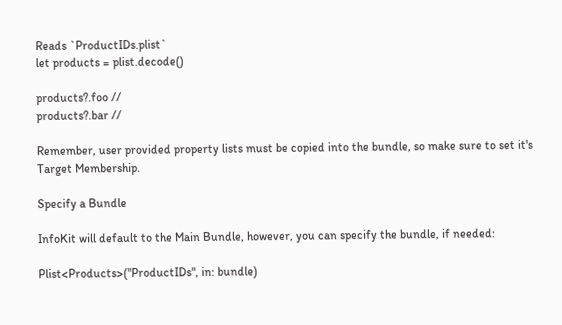Reads `ProductIDs.plist`
let products = plist.decode()

products?.foo //
products?.bar //

Remember, user provided property lists must be copied into the bundle, so make sure to set it's Target Membership.

Specify a Bundle

InfoKit will default to the Main Bundle, however, you can specify the bundle, if needed:

Plist<Products>("ProductIDs", in: bundle)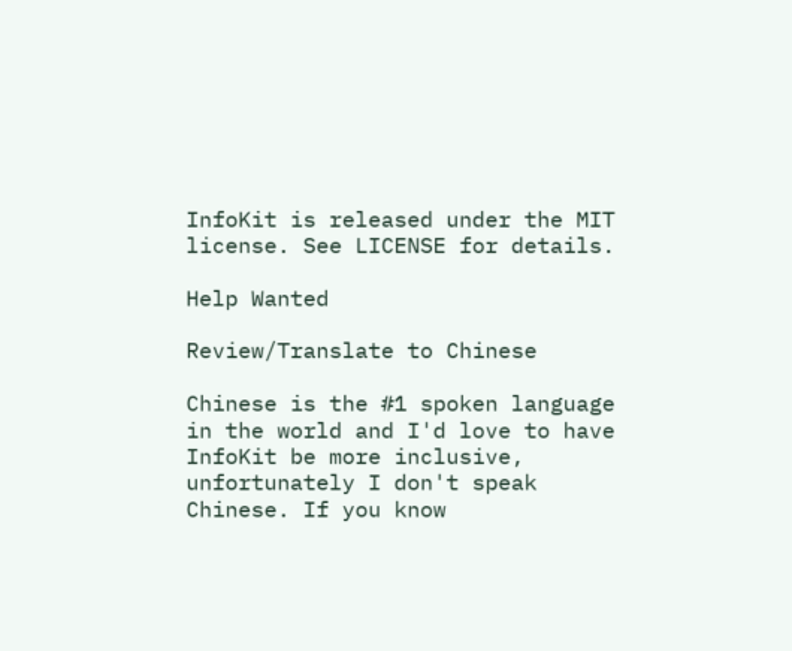InfoKit is released under the MIT license. See LICENSE for details.

Help Wanted

Review/Translate to Chinese

Chinese is the #1 spoken language in the world and I'd love to have InfoKit be more inclusive, unfortunately I don't speak Chinese. If you know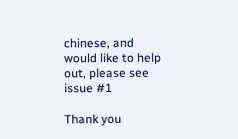chinese, and would like to help out, please see issue #1

Thank you